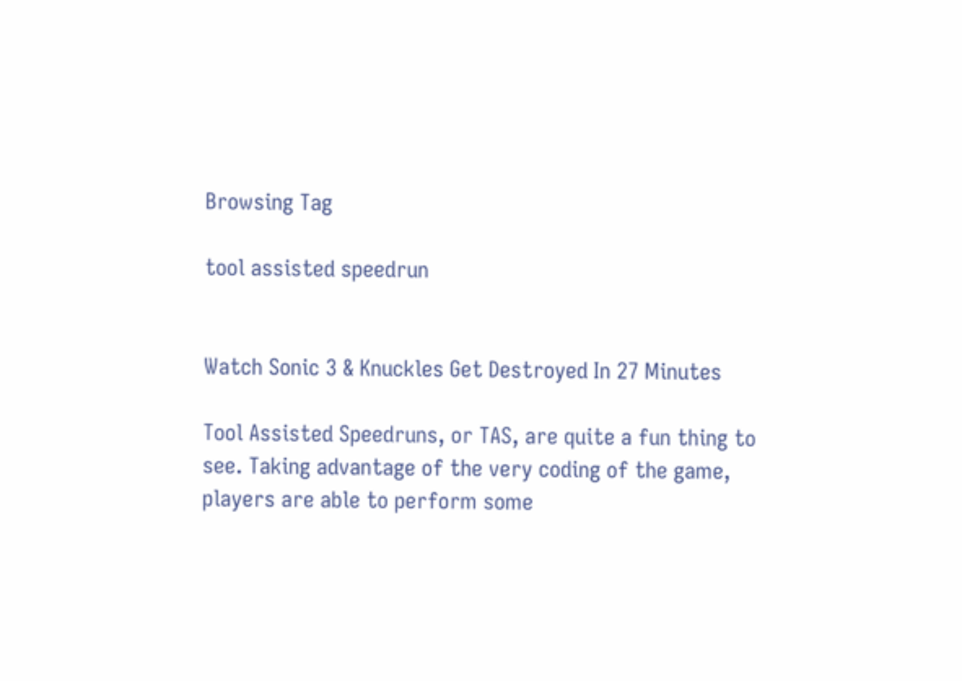Browsing Tag

tool assisted speedrun


Watch Sonic 3 & Knuckles Get Destroyed In 27 Minutes

Tool Assisted Speedruns, or TAS, are quite a fun thing to see. Taking advantage of the very coding of the game, players are able to perform some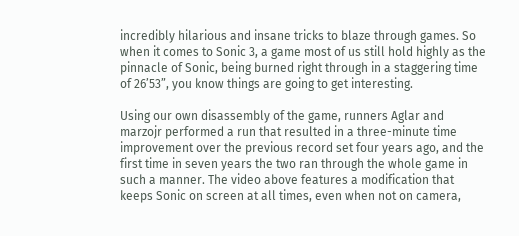incredibly hilarious and insane tricks to blaze through games. So when it comes to Sonic 3, a game most of us still hold highly as the pinnacle of Sonic, being burned right through in a staggering time of 26’53”, you know things are going to get interesting.

Using our own disassembly of the game, runners Aglar and marzojr performed a run that resulted in a three-minute time improvement over the previous record set four years ago, and the first time in seven years the two ran through the whole game in such a manner. The video above features a modification that keeps Sonic on screen at all times, even when not on camera,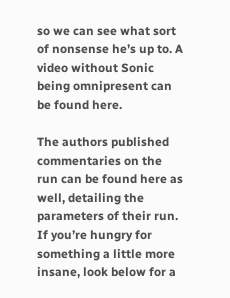so we can see what sort of nonsense he’s up to. A video without Sonic being omnipresent can be found here.

The authors published commentaries on the run can be found here as well, detailing the parameters of their run. If you’re hungry for something a little more insane, look below for a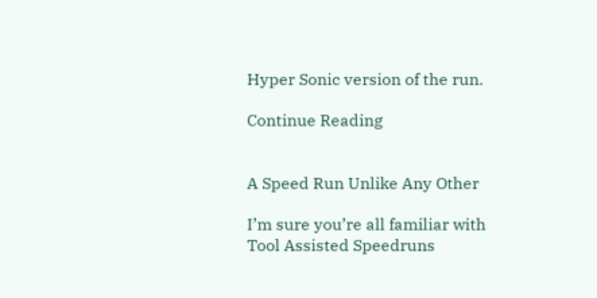Hyper Sonic version of the run.

Continue Reading


A Speed Run Unlike Any Other

I’m sure you’re all familiar with Tool Assisted Speedruns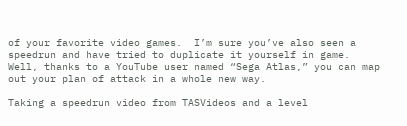of your favorite video games.  I’m sure you’ve also seen a speedrun and have tried to duplicate it yourself in game.  Well, thanks to a YouTube user named “Sega Atlas,” you can map out your plan of attack in a whole new way.

Taking a speedrun video from TASVideos and a level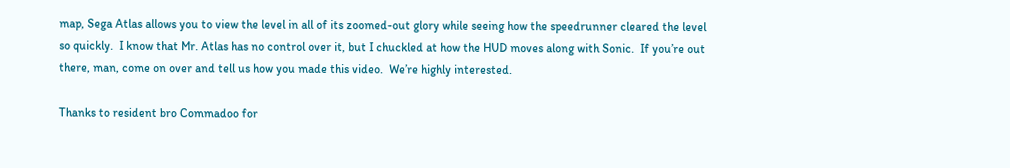map, Sega Atlas allows you to view the level in all of its zoomed-out glory while seeing how the speedrunner cleared the level so quickly.  I know that Mr. Atlas has no control over it, but I chuckled at how the HUD moves along with Sonic.  If you’re out there, man, come on over and tell us how you made this video.  We’re highly interested.

Thanks to resident bro Commadoo for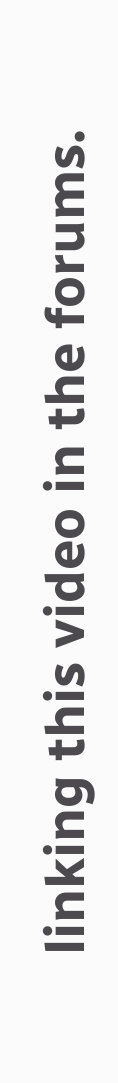linking this video in the forums.